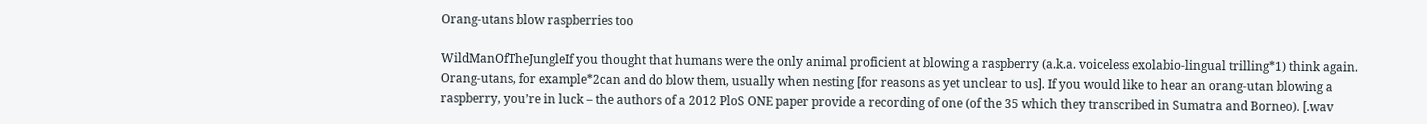Orang-utans blow raspberries too

WildManOfTheJungleIf you thought that humans were the only animal proficient at blowing a raspberry (a.k.a. voiceless exolabio-lingual trilling*1) think again. Orang-utans, for example*2can and do blow them, usually when nesting [for reasons as yet unclear to us]. If you would like to hear an orang-utan blowing a raspberry, you’re in luck – the authors of a 2012 PloS ONE paper provide a recording of one (of the 35 which they transcribed in Sumatra and Borneo). [.wav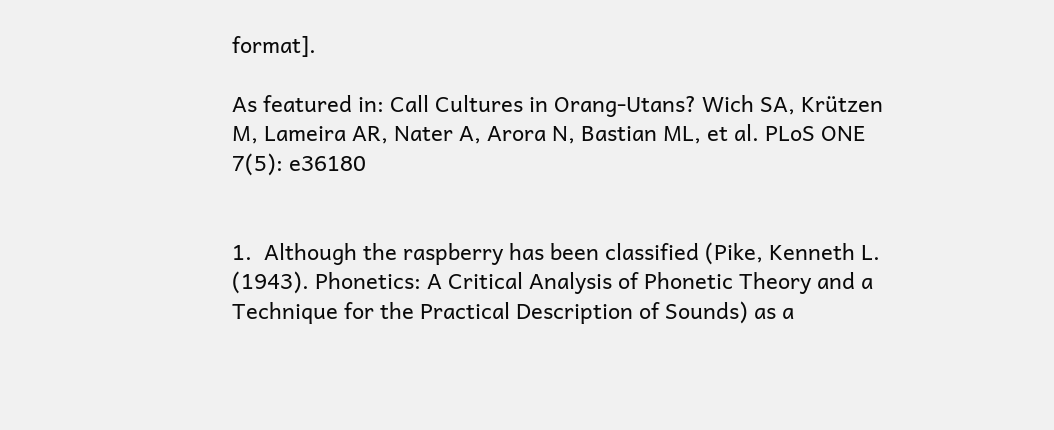format].

As featured in: Call Cultures in Orang-Utans? Wich SA, Krützen M, Lameira AR, Nater A, Arora N, Bastian ML, et al. PLoS ONE 7(5): e36180


1.  Although the raspberry has been classified (Pike, Kenneth L. (1943). Phonetics: A Critical Analysis of Phonetic Theory and a Technique for the Practical Description of Sounds) as a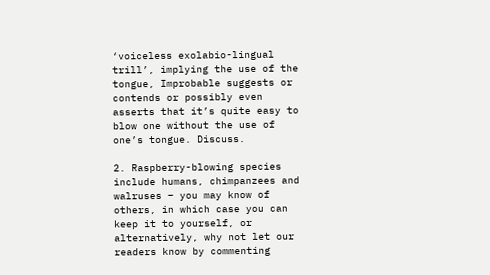‘voiceless exolabio-lingual trill’, implying the use of the tongue, Improbable suggests or contends or possibly even asserts that it’s quite easy to blow one without the use of one’s tongue. Discuss.

2. Raspberry-blowing species include humans, chimpanzees and walruses – you may know of others, in which case you can keep it to yourself, or alternatively, why not let our readers know by commenting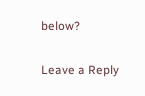below?

Leave a Reply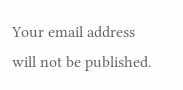Your email address will not be published.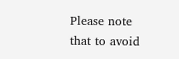Please note that to avoid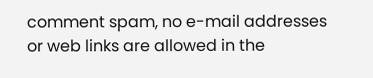comment spam, no e-mail addresses or web links are allowed in the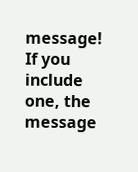message! If you include one, the message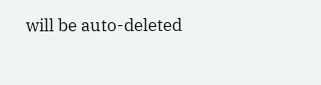will be auto-deleted